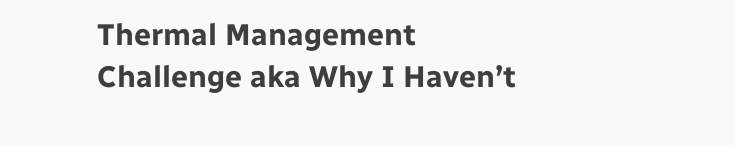Thermal Management Challenge aka Why I Haven’t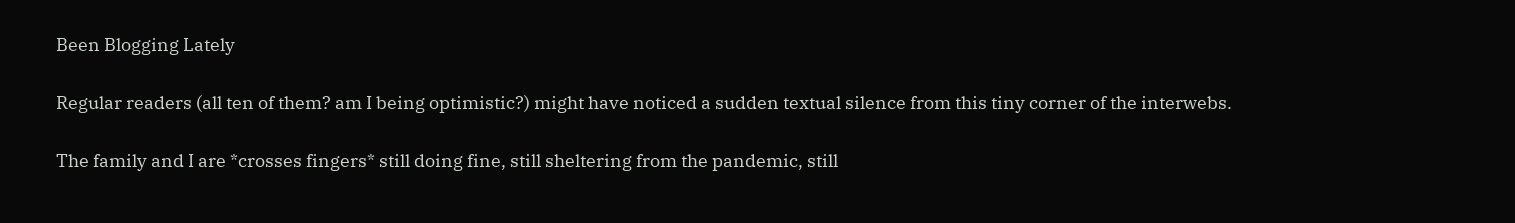Been Blogging Lately

Regular readers (all ten of them? am I being optimistic?) might have noticed a sudden textual silence from this tiny corner of the interwebs.

The family and I are *crosses fingers* still doing fine, still sheltering from the pandemic, still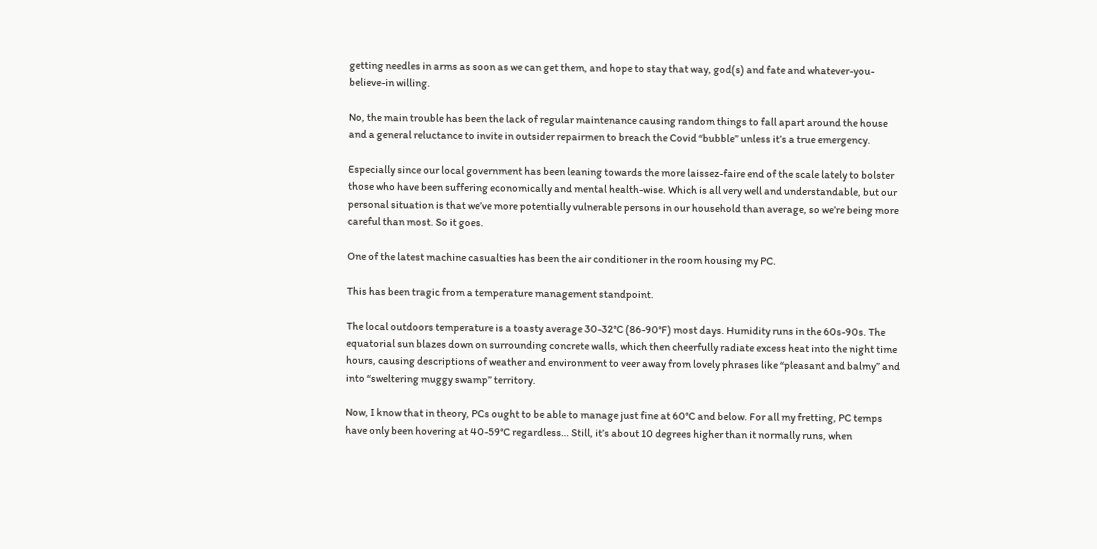getting needles in arms as soon as we can get them, and hope to stay that way, god(s) and fate and whatever-you-believe-in willing.

No, the main trouble has been the lack of regular maintenance causing random things to fall apart around the house and a general reluctance to invite in outsider repairmen to breach the Covid “bubble” unless it’s a true emergency.

Especially since our local government has been leaning towards the more laissez-faire end of the scale lately to bolster those who have been suffering economically and mental health-wise. Which is all very well and understandable, but our personal situation is that we’ve more potentially vulnerable persons in our household than average, so we’re being more careful than most. So it goes.

One of the latest machine casualties has been the air conditioner in the room housing my PC.

This has been tragic from a temperature management standpoint.

The local outdoors temperature is a toasty average 30-32°C (86-90°F) most days. Humidity runs in the 60s-90s. The equatorial sun blazes down on surrounding concrete walls, which then cheerfully radiate excess heat into the night time hours, causing descriptions of weather and environment to veer away from lovely phrases like “pleasant and balmy” and into “sweltering muggy swamp” territory.

Now, I know that in theory, PCs ought to be able to manage just fine at 60°C and below. For all my fretting, PC temps have only been hovering at 40-59°C regardless… Still, it’s about 10 degrees higher than it normally runs, when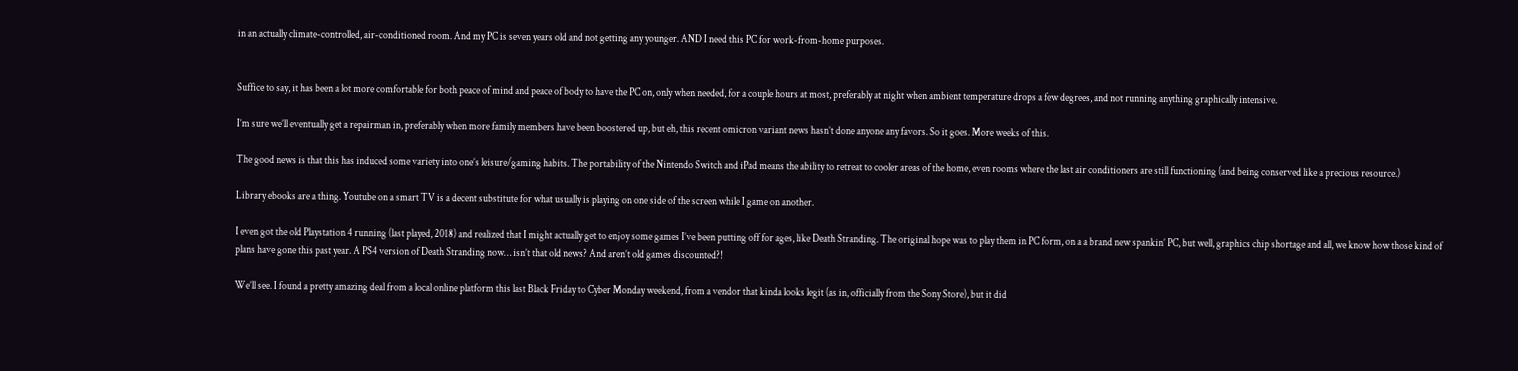in an actually climate-controlled, air-conditioned room. And my PC is seven years old and not getting any younger. AND I need this PC for work-from-home purposes.


Suffice to say, it has been a lot more comfortable for both peace of mind and peace of body to have the PC on, only when needed, for a couple hours at most, preferably at night when ambient temperature drops a few degrees, and not running anything graphically intensive.

I’m sure we’ll eventually get a repairman in, preferably when more family members have been boostered up, but eh, this recent omicron variant news hasn’t done anyone any favors. So it goes. More weeks of this.

The good news is that this has induced some variety into one’s leisure/gaming habits. The portability of the Nintendo Switch and iPad means the ability to retreat to cooler areas of the home, even rooms where the last air conditioners are still functioning (and being conserved like a precious resource.)

Library ebooks are a thing. Youtube on a smart TV is a decent substitute for what usually is playing on one side of the screen while I game on another.

I even got the old Playstation 4 running (last played, 2018) and realized that I might actually get to enjoy some games I’ve been putting off for ages, like Death Stranding. The original hope was to play them in PC form, on a a brand new spankin’ PC, but well, graphics chip shortage and all, we know how those kind of plans have gone this past year. A PS4 version of Death Stranding now… isn’t that old news? And aren’t old games discounted?!

We’ll see. I found a pretty amazing deal from a local online platform this last Black Friday to Cyber Monday weekend, from a vendor that kinda looks legit (as in, officially from the Sony Store), but it did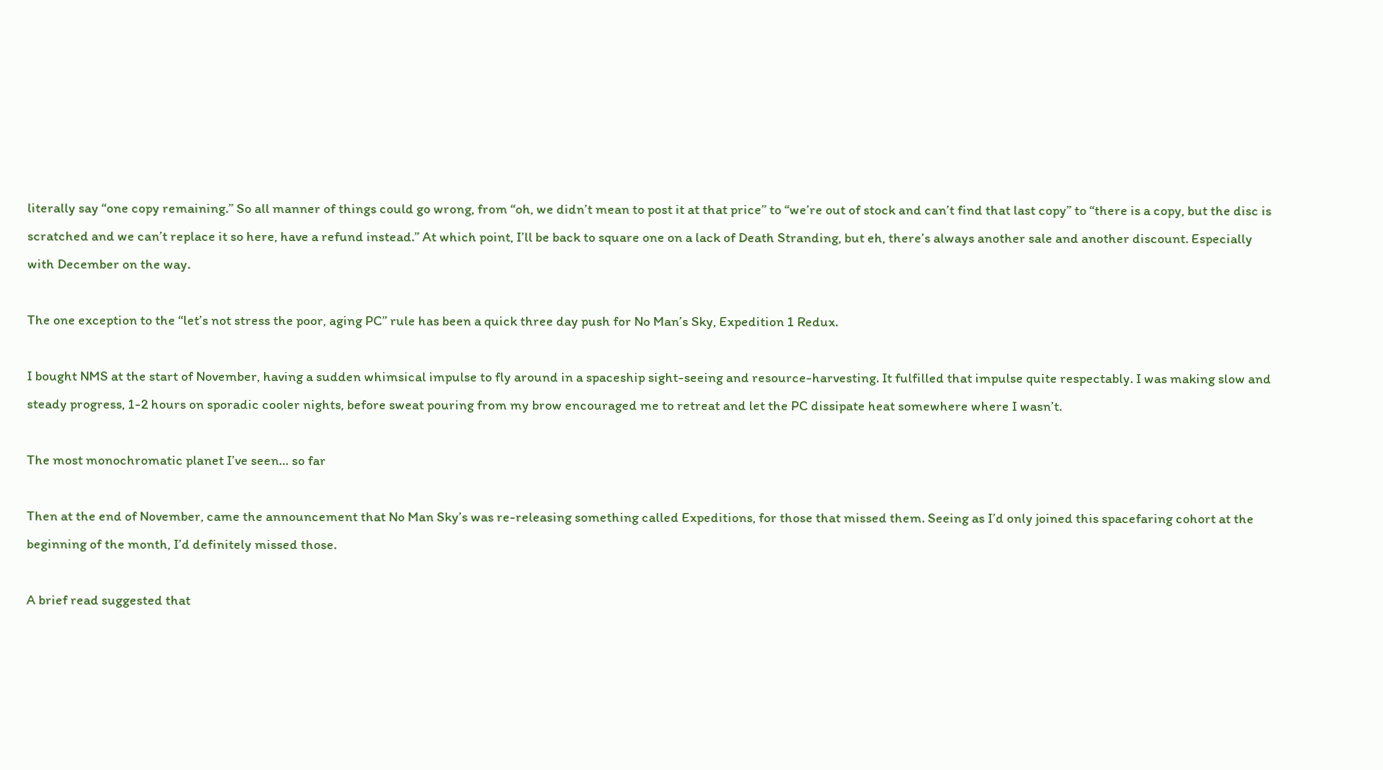literally say “one copy remaining.” So all manner of things could go wrong, from “oh, we didn’t mean to post it at that price” to “we’re out of stock and can’t find that last copy” to “there is a copy, but the disc is scratched and we can’t replace it so here, have a refund instead.” At which point, I’ll be back to square one on a lack of Death Stranding, but eh, there’s always another sale and another discount. Especially with December on the way.

The one exception to the “let’s not stress the poor, aging PC” rule has been a quick three day push for No Man’s Sky, Expedition 1 Redux.

I bought NMS at the start of November, having a sudden whimsical impulse to fly around in a spaceship sight-seeing and resource-harvesting. It fulfilled that impulse quite respectably. I was making slow and steady progress, 1-2 hours on sporadic cooler nights, before sweat pouring from my brow encouraged me to retreat and let the PC dissipate heat somewhere where I wasn’t.

The most monochromatic planet I’ve seen… so far

Then at the end of November, came the announcement that No Man Sky’s was re-releasing something called Expeditions, for those that missed them. Seeing as I’d only joined this spacefaring cohort at the beginning of the month, I’d definitely missed those.

A brief read suggested that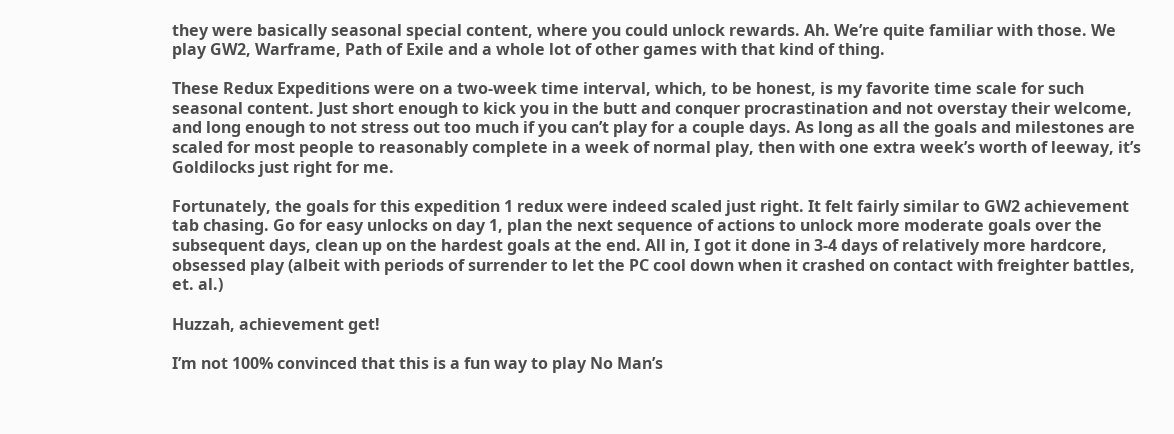they were basically seasonal special content, where you could unlock rewards. Ah. We’re quite familiar with those. We play GW2, Warframe, Path of Exile and a whole lot of other games with that kind of thing.

These Redux Expeditions were on a two-week time interval, which, to be honest, is my favorite time scale for such seasonal content. Just short enough to kick you in the butt and conquer procrastination and not overstay their welcome, and long enough to not stress out too much if you can’t play for a couple days. As long as all the goals and milestones are scaled for most people to reasonably complete in a week of normal play, then with one extra week’s worth of leeway, it’s Goldilocks just right for me.

Fortunately, the goals for this expedition 1 redux were indeed scaled just right. It felt fairly similar to GW2 achievement tab chasing. Go for easy unlocks on day 1, plan the next sequence of actions to unlock more moderate goals over the subsequent days, clean up on the hardest goals at the end. All in, I got it done in 3-4 days of relatively more hardcore, obsessed play (albeit with periods of surrender to let the PC cool down when it crashed on contact with freighter battles, et. al.)

Huzzah, achievement get!

I’m not 100% convinced that this is a fun way to play No Man’s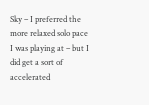Sky – I preferred the more relaxed solo pace I was playing at – but I did get a sort of accelerated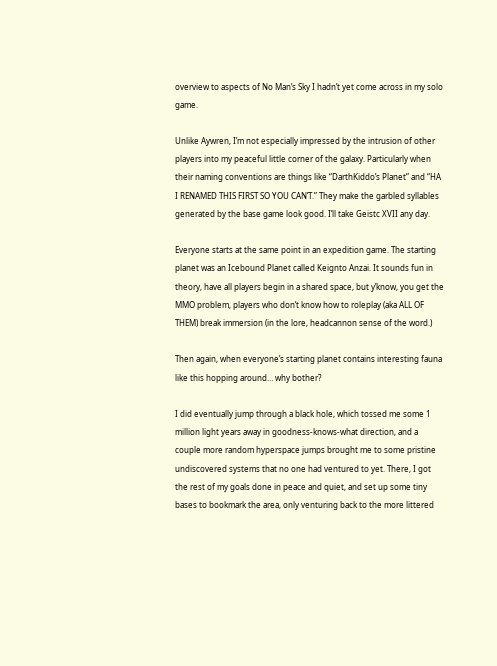overview to aspects of No Man’s Sky I hadn’t yet come across in my solo game.

Unlike Aywren, I’m not especially impressed by the intrusion of other players into my peaceful little corner of the galaxy. Particularly when their naming conventions are things like “DarthKiddo’s Planet” and “HA I RENAMED THIS FIRST SO YOU CAN’T.” They make the garbled syllables generated by the base game look good. I’ll take Geistc XVII any day.

Everyone starts at the same point in an expedition game. The starting planet was an Icebound Planet called Keignto Anzai. It sounds fun in theory, have all players begin in a shared space, but y’know, you get the MMO problem, players who don’t know how to roleplay (aka ALL OF THEM) break immersion (in the lore, headcannon sense of the word.)

Then again, when everyone’s starting planet contains interesting fauna like this hopping around… why bother?

I did eventually jump through a black hole, which tossed me some 1 million light years away in goodness-knows-what direction, and a couple more random hyperspace jumps brought me to some pristine undiscovered systems that no one had ventured to yet. There, I got the rest of my goals done in peace and quiet, and set up some tiny bases to bookmark the area, only venturing back to the more littered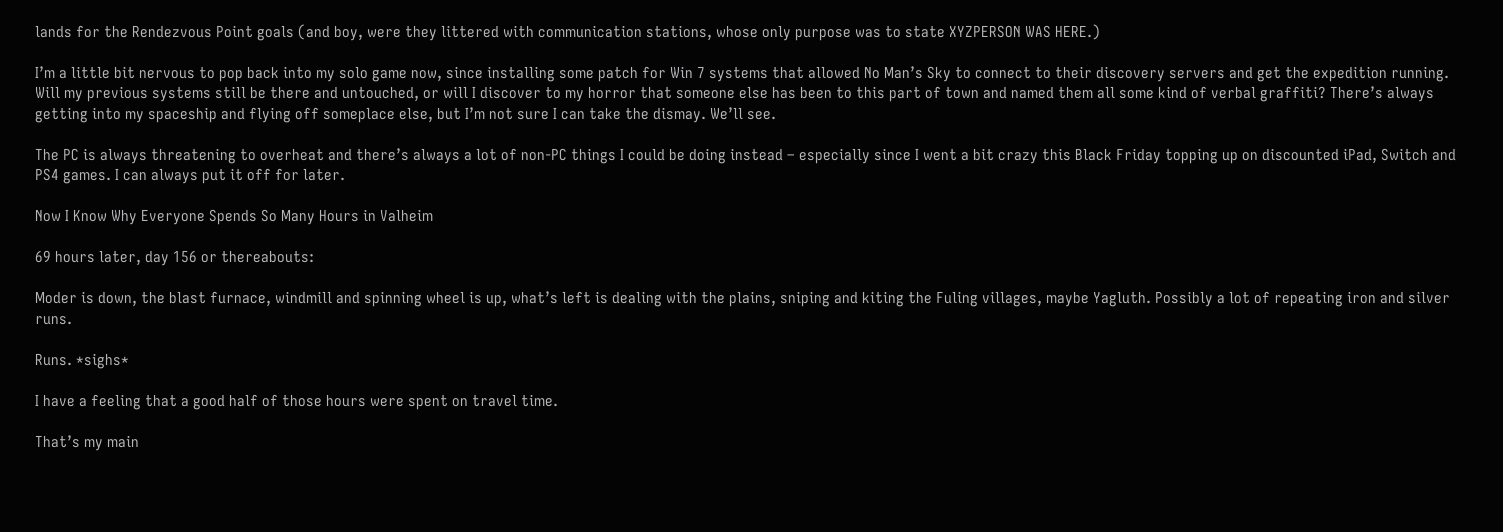lands for the Rendezvous Point goals (and boy, were they littered with communication stations, whose only purpose was to state XYZPERSON WAS HERE.)

I’m a little bit nervous to pop back into my solo game now, since installing some patch for Win 7 systems that allowed No Man’s Sky to connect to their discovery servers and get the expedition running. Will my previous systems still be there and untouched, or will I discover to my horror that someone else has been to this part of town and named them all some kind of verbal graffiti? There’s always getting into my spaceship and flying off someplace else, but I’m not sure I can take the dismay. We’ll see.

The PC is always threatening to overheat and there’s always a lot of non-PC things I could be doing instead – especially since I went a bit crazy this Black Friday topping up on discounted iPad, Switch and PS4 games. I can always put it off for later.

Now I Know Why Everyone Spends So Many Hours in Valheim

69 hours later, day 156 or thereabouts:

Moder is down, the blast furnace, windmill and spinning wheel is up, what’s left is dealing with the plains, sniping and kiting the Fuling villages, maybe Yagluth. Possibly a lot of repeating iron and silver runs.

Runs. *sighs*

I have a feeling that a good half of those hours were spent on travel time.

That’s my main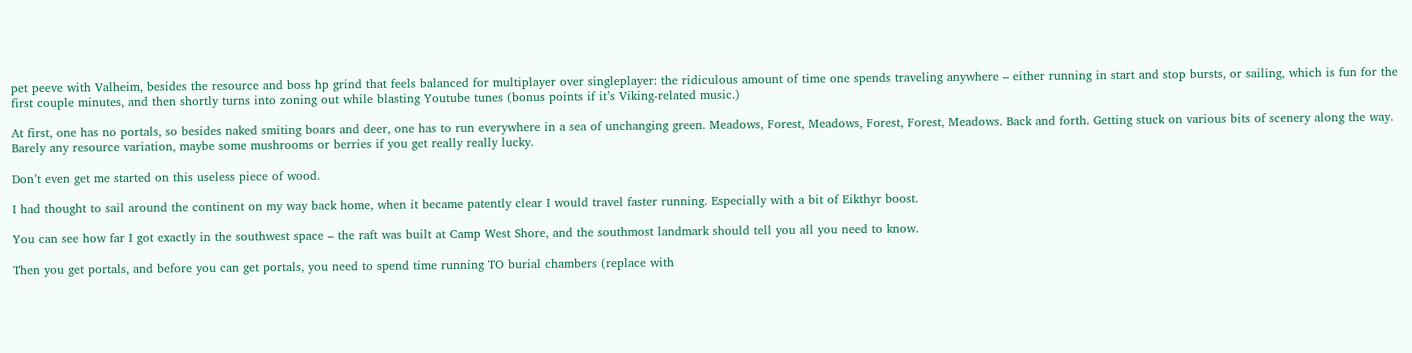pet peeve with Valheim, besides the resource and boss hp grind that feels balanced for multiplayer over singleplayer: the ridiculous amount of time one spends traveling anywhere – either running in start and stop bursts, or sailing, which is fun for the first couple minutes, and then shortly turns into zoning out while blasting Youtube tunes (bonus points if it’s Viking-related music.)

At first, one has no portals, so besides naked smiting boars and deer, one has to run everywhere in a sea of unchanging green. Meadows, Forest, Meadows, Forest, Forest, Meadows. Back and forth. Getting stuck on various bits of scenery along the way. Barely any resource variation, maybe some mushrooms or berries if you get really really lucky.

Don’t even get me started on this useless piece of wood.

I had thought to sail around the continent on my way back home, when it became patently clear I would travel faster running. Especially with a bit of Eikthyr boost.

You can see how far I got exactly in the southwest space – the raft was built at Camp West Shore, and the southmost landmark should tell you all you need to know.

Then you get portals, and before you can get portals, you need to spend time running TO burial chambers (replace with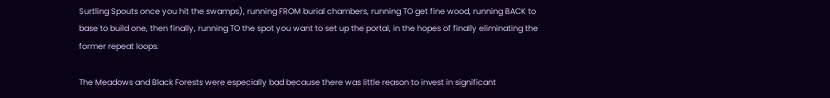Surtling Spouts once you hit the swamps), running FROM burial chambers, running TO get fine wood, running BACK to base to build one, then finally, running TO the spot you want to set up the portal, in the hopes of finally eliminating the former repeat loops.

The Meadows and Black Forests were especially bad because there was little reason to invest in significant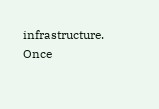infrastructure. Once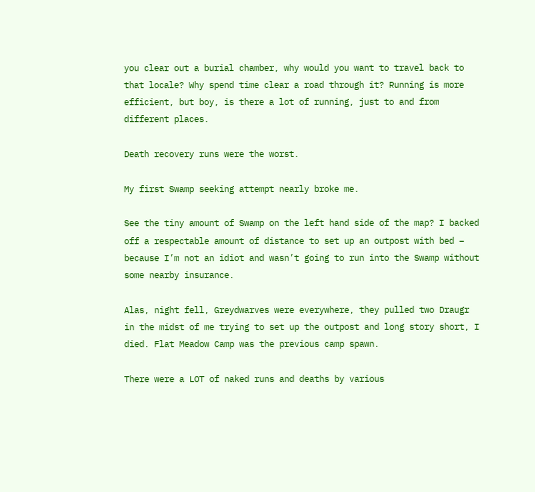you clear out a burial chamber, why would you want to travel back to that locale? Why spend time clear a road through it? Running is more efficient, but boy, is there a lot of running, just to and from different places.

Death recovery runs were the worst.

My first Swamp seeking attempt nearly broke me.

See the tiny amount of Swamp on the left hand side of the map? I backed off a respectable amount of distance to set up an outpost with bed – because I’m not an idiot and wasn’t going to run into the Swamp without some nearby insurance.

Alas, night fell, Greydwarves were everywhere, they pulled two Draugr in the midst of me trying to set up the outpost and long story short, I died. Flat Meadow Camp was the previous camp spawn.

There were a LOT of naked runs and deaths by various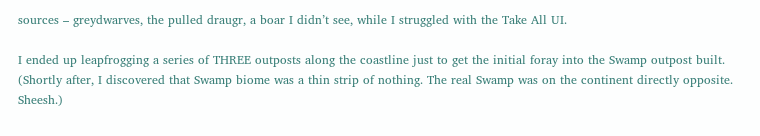sources – greydwarves, the pulled draugr, a boar I didn’t see, while I struggled with the Take All UI.

I ended up leapfrogging a series of THREE outposts along the coastline just to get the initial foray into the Swamp outpost built. (Shortly after, I discovered that Swamp biome was a thin strip of nothing. The real Swamp was on the continent directly opposite. Sheesh.)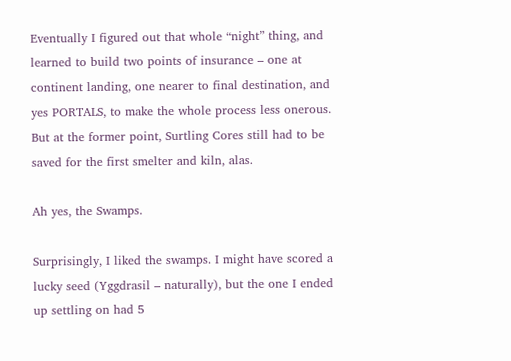Eventually I figured out that whole “night” thing, and learned to build two points of insurance – one at continent landing, one nearer to final destination, and yes PORTALS, to make the whole process less onerous. But at the former point, Surtling Cores still had to be saved for the first smelter and kiln, alas.

Ah yes, the Swamps.

Surprisingly, I liked the swamps. I might have scored a lucky seed (Yggdrasil – naturally), but the one I ended up settling on had 5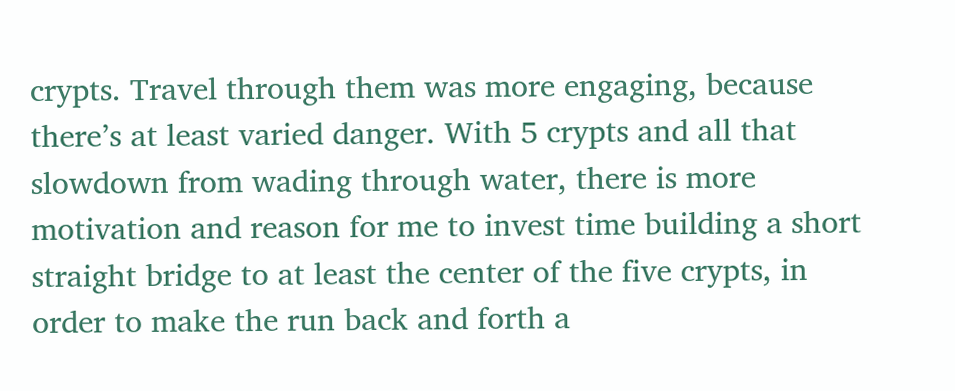crypts. Travel through them was more engaging, because there’s at least varied danger. With 5 crypts and all that slowdown from wading through water, there is more motivation and reason for me to invest time building a short straight bridge to at least the center of the five crypts, in order to make the run back and forth a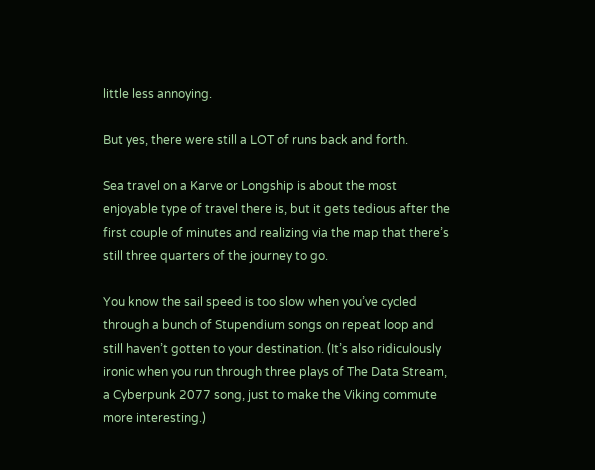little less annoying.

But yes, there were still a LOT of runs back and forth.

Sea travel on a Karve or Longship is about the most enjoyable type of travel there is, but it gets tedious after the first couple of minutes and realizing via the map that there’s still three quarters of the journey to go.

You know the sail speed is too slow when you’ve cycled through a bunch of Stupendium songs on repeat loop and still haven’t gotten to your destination. (It’s also ridiculously ironic when you run through three plays of The Data Stream, a Cyberpunk 2077 song, just to make the Viking commute more interesting.)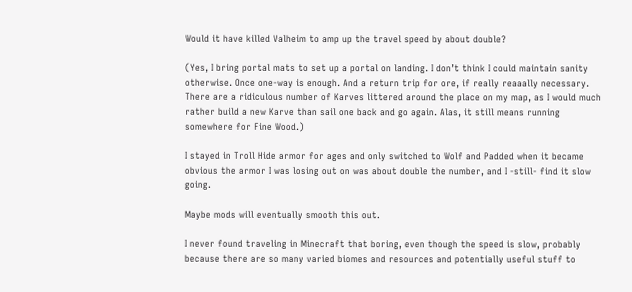Would it have killed Valheim to amp up the travel speed by about double?

(Yes, I bring portal mats to set up a portal on landing. I don’t think I could maintain sanity otherwise. Once one-way is enough. And a return trip for ore, if really reaaally necessary. There are a ridiculous number of Karves littered around the place on my map, as I would much rather build a new Karve than sail one back and go again. Alas, it still means running somewhere for Fine Wood.)

I stayed in Troll Hide armor for ages and only switched to Wolf and Padded when it became obvious the armor I was losing out on was about double the number, and I -still- find it slow going.

Maybe mods will eventually smooth this out.

I never found traveling in Minecraft that boring, even though the speed is slow, probably because there are so many varied biomes and resources and potentially useful stuff to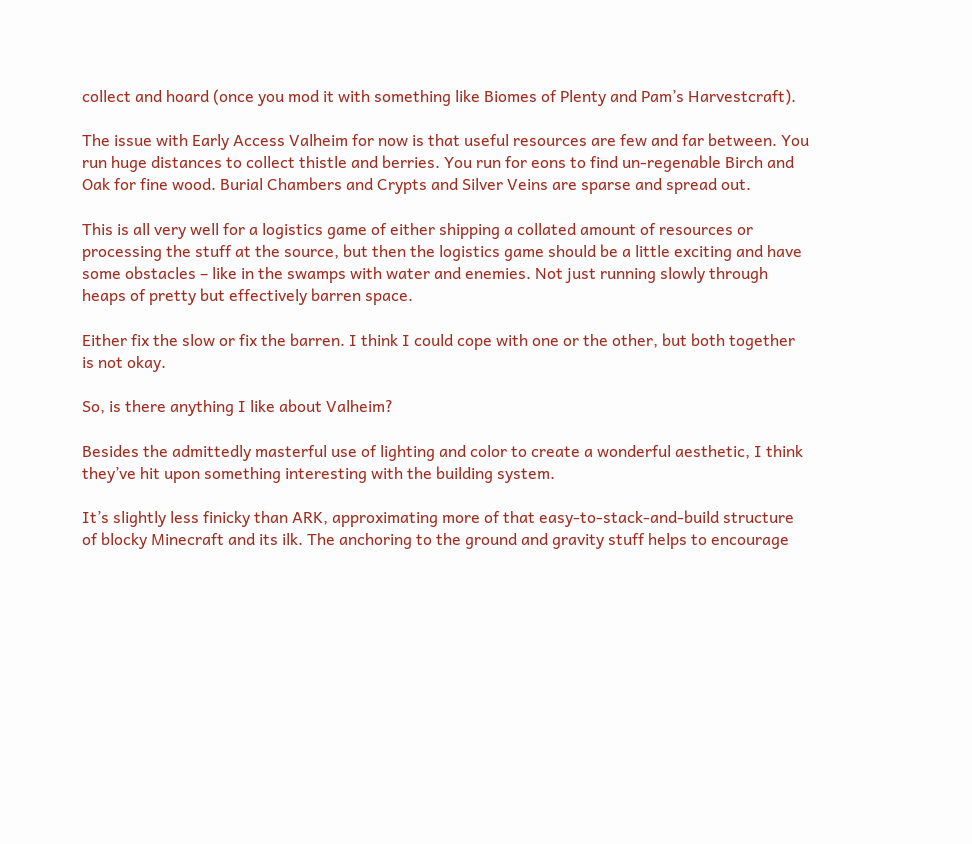collect and hoard (once you mod it with something like Biomes of Plenty and Pam’s Harvestcraft).

The issue with Early Access Valheim for now is that useful resources are few and far between. You run huge distances to collect thistle and berries. You run for eons to find un-regenable Birch and Oak for fine wood. Burial Chambers and Crypts and Silver Veins are sparse and spread out.

This is all very well for a logistics game of either shipping a collated amount of resources or processing the stuff at the source, but then the logistics game should be a little exciting and have some obstacles – like in the swamps with water and enemies. Not just running slowly through heaps of pretty but effectively barren space.

Either fix the slow or fix the barren. I think I could cope with one or the other, but both together is not okay.

So, is there anything I like about Valheim?

Besides the admittedly masterful use of lighting and color to create a wonderful aesthetic, I think they’ve hit upon something interesting with the building system.

It’s slightly less finicky than ARK, approximating more of that easy-to-stack-and-build structure of blocky Minecraft and its ilk. The anchoring to the ground and gravity stuff helps to encourage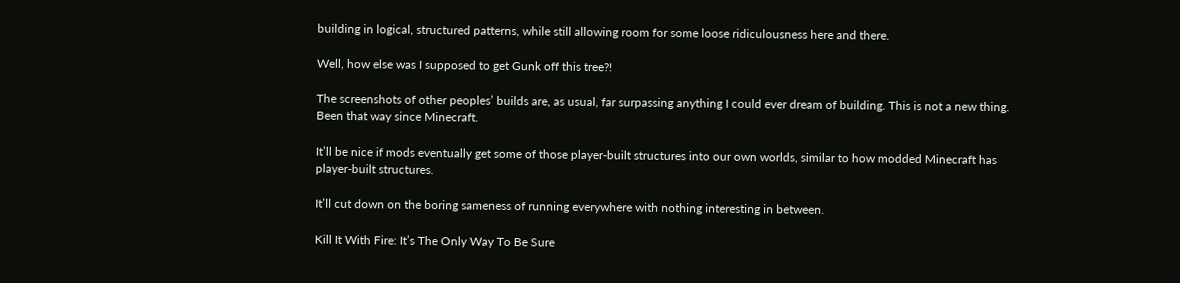building in logical, structured patterns, while still allowing room for some loose ridiculousness here and there.

Well, how else was I supposed to get Gunk off this tree?!

The screenshots of other peoples’ builds are, as usual, far surpassing anything I could ever dream of building. This is not a new thing. Been that way since Minecraft.

It’ll be nice if mods eventually get some of those player-built structures into our own worlds, similar to how modded Minecraft has player-built structures.

It’ll cut down on the boring sameness of running everywhere with nothing interesting in between.

Kill It With Fire: It’s The Only Way To Be Sure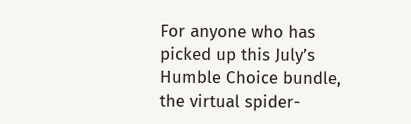For anyone who has picked up this July’s Humble Choice bundle, the virtual spider-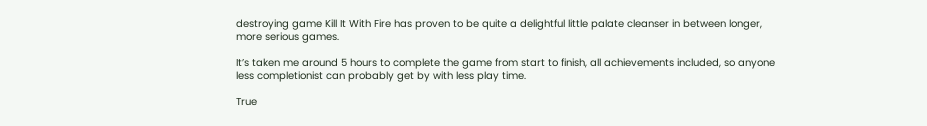destroying game Kill It With Fire has proven to be quite a delightful little palate cleanser in between longer, more serious games.

It’s taken me around 5 hours to complete the game from start to finish, all achievements included, so anyone less completionist can probably get by with less play time.

True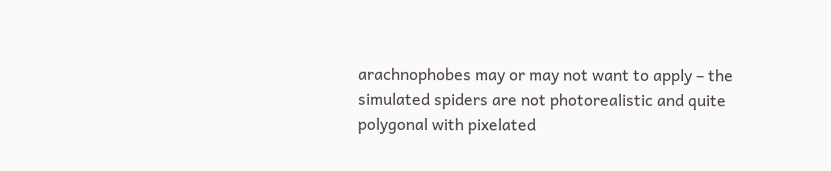arachnophobes may or may not want to apply – the simulated spiders are not photorealistic and quite polygonal with pixelated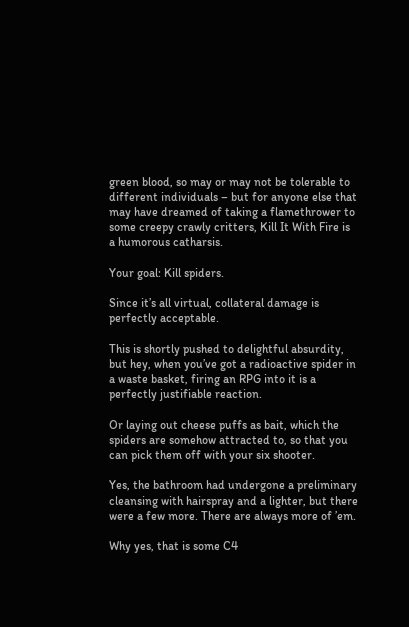green blood, so may or may not be tolerable to different individuals – but for anyone else that may have dreamed of taking a flamethrower to some creepy crawly critters, Kill It With Fire is a humorous catharsis.

Your goal: Kill spiders.

Since it’s all virtual, collateral damage is perfectly acceptable.

This is shortly pushed to delightful absurdity, but hey, when you’ve got a radioactive spider in a waste basket, firing an RPG into it is a perfectly justifiable reaction.

Or laying out cheese puffs as bait, which the spiders are somehow attracted to, so that you can pick them off with your six shooter.

Yes, the bathroom had undergone a preliminary cleansing with hairspray and a lighter, but there were a few more. There are always more of ’em.

Why yes, that is some C4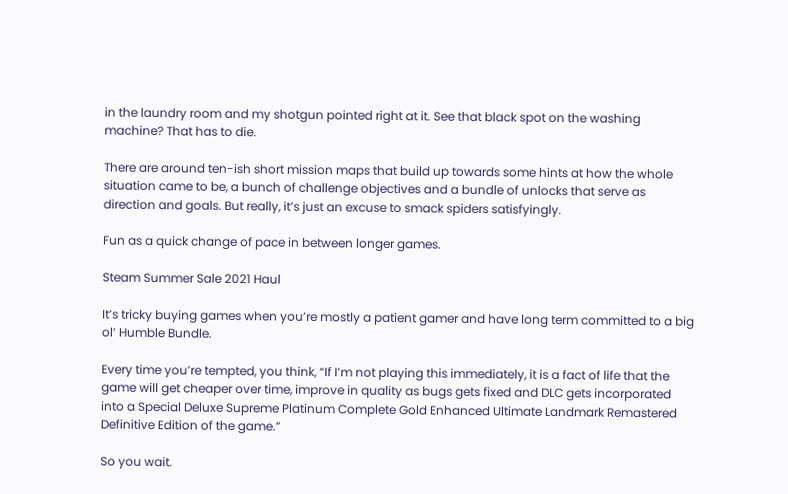in the laundry room and my shotgun pointed right at it. See that black spot on the washing machine? That has to die.

There are around ten-ish short mission maps that build up towards some hints at how the whole situation came to be, a bunch of challenge objectives and a bundle of unlocks that serve as direction and goals. But really, it’s just an excuse to smack spiders satisfyingly.

Fun as a quick change of pace in between longer games.

Steam Summer Sale 2021 Haul

It’s tricky buying games when you’re mostly a patient gamer and have long term committed to a big ol’ Humble Bundle.

Every time you’re tempted, you think, “If I’m not playing this immediately, it is a fact of life that the game will get cheaper over time, improve in quality as bugs gets fixed and DLC gets incorporated into a Special Deluxe Supreme Platinum Complete Gold Enhanced Ultimate Landmark Remastered Definitive Edition of the game.”

So you wait.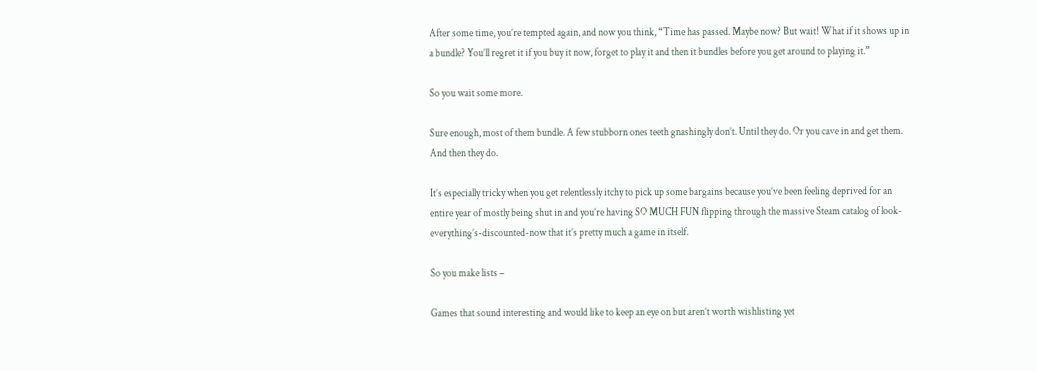After some time, you’re tempted again, and now you think, “Time has passed. Maybe now? But wait! What if it shows up in a bundle? You’ll regret it if you buy it now, forget to play it and then it bundles before you get around to playing it.”

So you wait some more.

Sure enough, most of them bundle. A few stubborn ones teeth gnashingly don’t. Until they do. Or you cave in and get them. And then they do.

It’s especially tricky when you get relentlessly itchy to pick up some bargains because you’ve been feeling deprived for an entire year of mostly being shut in and you’re having SO MUCH FUN flipping through the massive Steam catalog of look-everything’s-discounted-now that it’s pretty much a game in itself.

So you make lists –

Games that sound interesting and would like to keep an eye on but aren’t worth wishlisting yet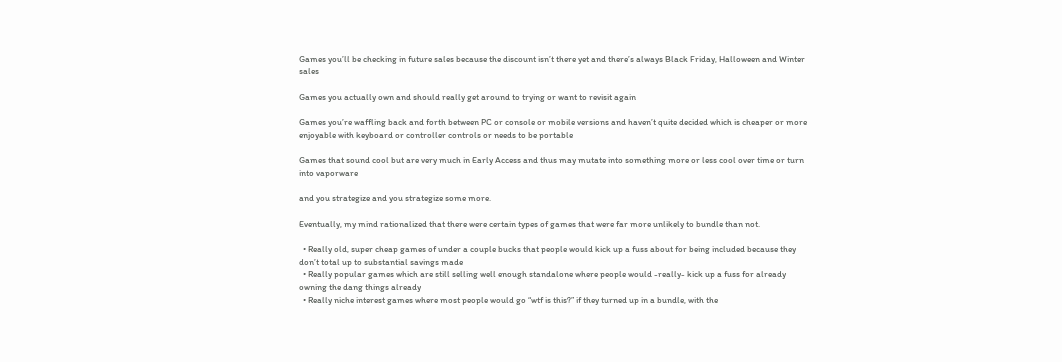Games you’ll be checking in future sales because the discount isn’t there yet and there’s always Black Friday, Halloween and Winter sales

Games you actually own and should really get around to trying or want to revisit again

Games you’re waffling back and forth between PC or console or mobile versions and haven’t quite decided which is cheaper or more enjoyable with keyboard or controller controls or needs to be portable

Games that sound cool but are very much in Early Access and thus may mutate into something more or less cool over time or turn into vaporware

and you strategize and you strategize some more.

Eventually, my mind rationalized that there were certain types of games that were far more unlikely to bundle than not.

  • Really old, super cheap games of under a couple bucks that people would kick up a fuss about for being included because they don’t total up to substantial savings made
  • Really popular games which are still selling well enough standalone where people would -really- kick up a fuss for already owning the dang things already
  • Really niche interest games where most people would go “wtf is this?” if they turned up in a bundle, with the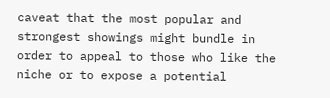caveat that the most popular and strongest showings might bundle in order to appeal to those who like the niche or to expose a potential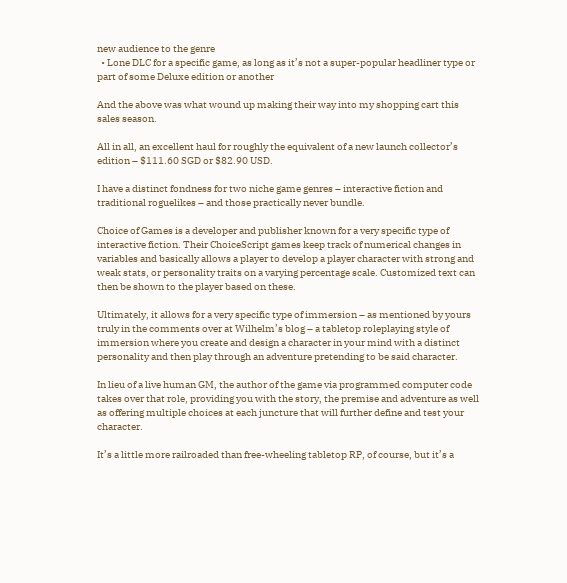new audience to the genre
  • Lone DLC for a specific game, as long as it’s not a super-popular headliner type or part of some Deluxe edition or another

And the above was what wound up making their way into my shopping cart this sales season.

All in all, an excellent haul for roughly the equivalent of a new launch collector’s edition – $111.60 SGD or $82.90 USD.

I have a distinct fondness for two niche game genres – interactive fiction and traditional roguelikes – and those practically never bundle.

Choice of Games is a developer and publisher known for a very specific type of interactive fiction. Their ChoiceScript games keep track of numerical changes in variables and basically allows a player to develop a player character with strong and weak stats, or personality traits on a varying percentage scale. Customized text can then be shown to the player based on these.

Ultimately, it allows for a very specific type of immersion – as mentioned by yours truly in the comments over at Wilhelm’s blog – a tabletop roleplaying style of immersion where you create and design a character in your mind with a distinct personality and then play through an adventure pretending to be said character.

In lieu of a live human GM, the author of the game via programmed computer code takes over that role, providing you with the story, the premise and adventure as well as offering multiple choices at each juncture that will further define and test your character.

It’s a little more railroaded than free-wheeling tabletop RP, of course, but it’s a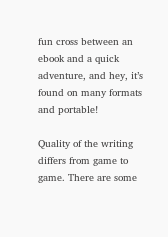fun cross between an ebook and a quick adventure, and hey, it’s found on many formats and portable!

Quality of the writing differs from game to game. There are some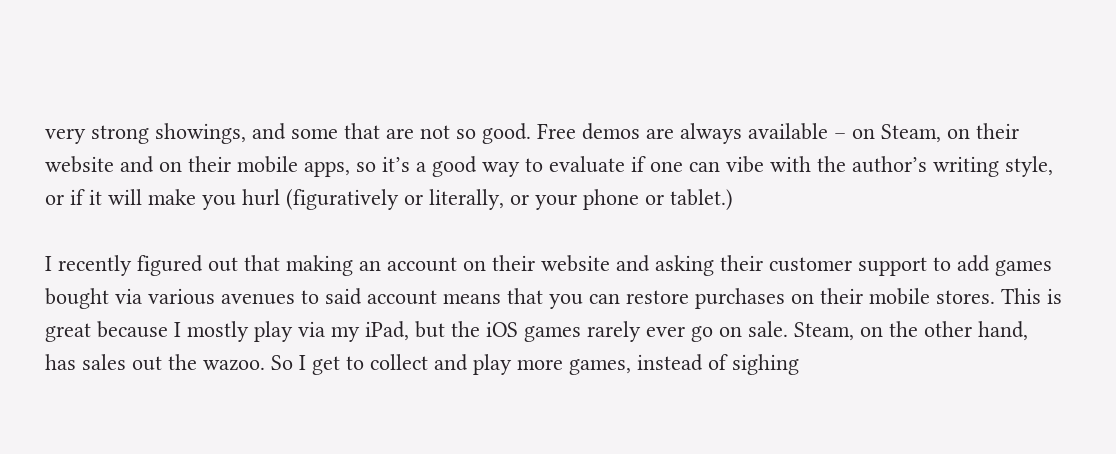very strong showings, and some that are not so good. Free demos are always available – on Steam, on their website and on their mobile apps, so it’s a good way to evaluate if one can vibe with the author’s writing style, or if it will make you hurl (figuratively or literally, or your phone or tablet.)

I recently figured out that making an account on their website and asking their customer support to add games bought via various avenues to said account means that you can restore purchases on their mobile stores. This is great because I mostly play via my iPad, but the iOS games rarely ever go on sale. Steam, on the other hand, has sales out the wazoo. So I get to collect and play more games, instead of sighing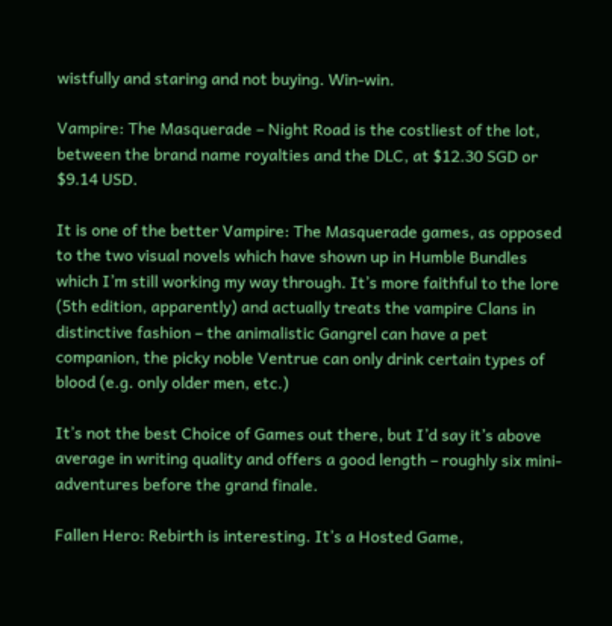wistfully and staring and not buying. Win-win.

Vampire: The Masquerade – Night Road is the costliest of the lot, between the brand name royalties and the DLC, at $12.30 SGD or $9.14 USD.

It is one of the better Vampire: The Masquerade games, as opposed to the two visual novels which have shown up in Humble Bundles which I’m still working my way through. It’s more faithful to the lore (5th edition, apparently) and actually treats the vampire Clans in distinctive fashion – the animalistic Gangrel can have a pet companion, the picky noble Ventrue can only drink certain types of blood (e.g. only older men, etc.)

It’s not the best Choice of Games out there, but I’d say it’s above average in writing quality and offers a good length – roughly six mini-adventures before the grand finale.

Fallen Hero: Rebirth is interesting. It’s a Hosted Game,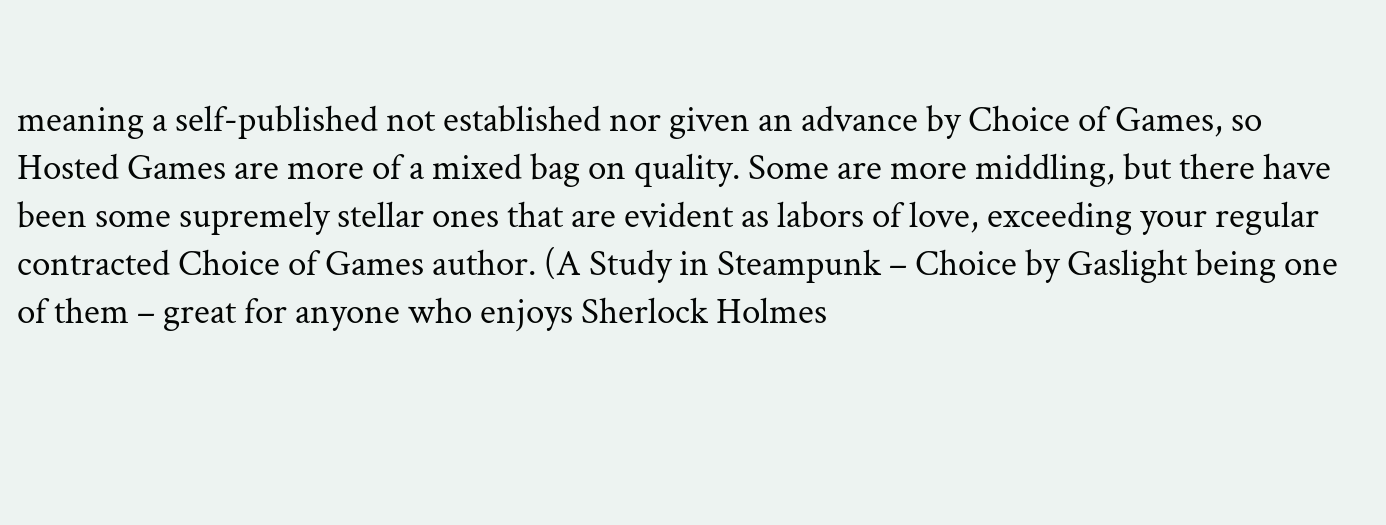meaning a self-published not established nor given an advance by Choice of Games, so Hosted Games are more of a mixed bag on quality. Some are more middling, but there have been some supremely stellar ones that are evident as labors of love, exceeding your regular contracted Choice of Games author. (A Study in Steampunk – Choice by Gaslight being one of them – great for anyone who enjoys Sherlock Holmes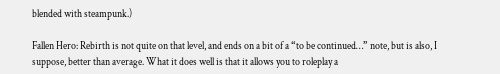blended with steampunk.)

Fallen Hero: Rebirth is not quite on that level, and ends on a bit of a “to be continued…” note, but is also, I suppose, better than average. What it does well is that it allows you to roleplay a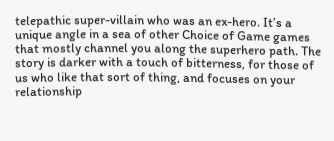telepathic super-villain who was an ex-hero. It’s a unique angle in a sea of other Choice of Game games that mostly channel you along the superhero path. The story is darker with a touch of bitterness, for those of us who like that sort of thing, and focuses on your relationship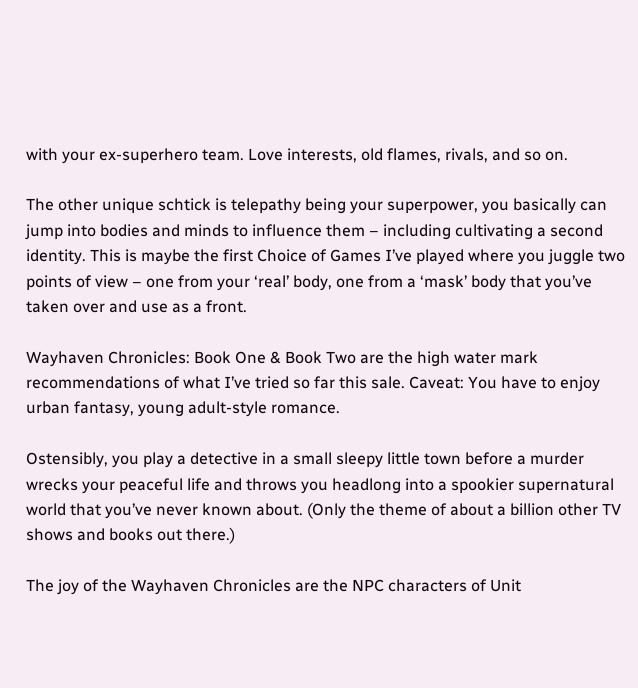with your ex-superhero team. Love interests, old flames, rivals, and so on.

The other unique schtick is telepathy being your superpower, you basically can jump into bodies and minds to influence them – including cultivating a second identity. This is maybe the first Choice of Games I’ve played where you juggle two points of view – one from your ‘real’ body, one from a ‘mask’ body that you’ve taken over and use as a front.

Wayhaven Chronicles: Book One & Book Two are the high water mark recommendations of what I’ve tried so far this sale. Caveat: You have to enjoy urban fantasy, young adult-style romance.

Ostensibly, you play a detective in a small sleepy little town before a murder wrecks your peaceful life and throws you headlong into a spookier supernatural world that you’ve never known about. (Only the theme of about a billion other TV shows and books out there.)

The joy of the Wayhaven Chronicles are the NPC characters of Unit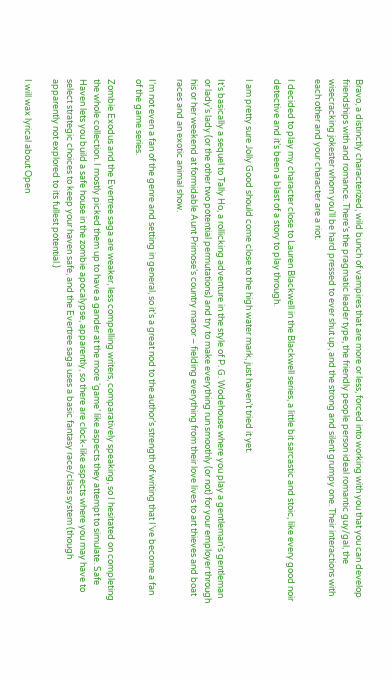Bravo, a distinctly characterized, wild bunch of vampires that are more or less, forced into working with you that you can develop friendships with and romance. There’s the pragmatic leader type, the friendly people person ideal romantic guy/gal, the wisecracking jokester whom you’ll be hard pressed to ever shut up, and the strong and silent grumpy one. Their interactions with each other and your character are a riot.

I decided to play my character close to Lauren Blackwell in the Blackwell series, a little bit sarcastic and stoic, like every good noir detective and it’s been a blast of a story to play through.

I am pretty sure Jolly Good should come close to the high water mark, just haven’t tried it yet.

It’s basically a sequel to Tally Ho, a rollicking adventure in the style of P. G. Wodehouse where you play a gentleman’s gentleman or lady’s lady (or the other two potential permutations) and try to make everything run smoothly (or not) for your employer through his or her weekend at formidable Aunt Primose’s country manor – fielding everything from their love lives to art thieves and boat races and an exotic animal show.

I’m not even a fan of the genre and setting in general, so it’s a great nod to the author’s strength of writing that I’ve become a fan of the game series.

Zombie Exodus and the Evertree saga are weaker, less compelling writers, comparatively speaking, so I hesitated on completing the whole collection. I mostly picked them up to have a gander at the more ‘game’ like aspects they attempt to simulate. Safe Haven lets you build a safe house in the zombie apocalypse, apparently, so there are clock-like aspects where you may have to select strategic choices to keep your haven safe, and the Evertree saga uses a basic fantasy race/class system (though apparently not explored to its fullest potential.)

I will wax lyrical about Open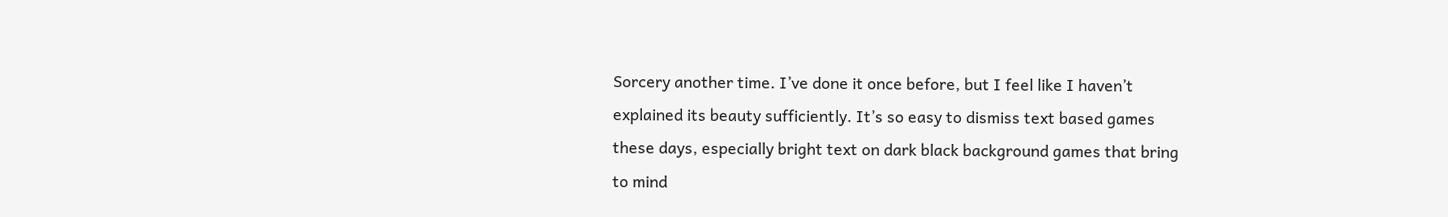Sorcery another time. I’ve done it once before, but I feel like I haven’t explained its beauty sufficiently. It’s so easy to dismiss text based games these days, especially bright text on dark black background games that bring to mind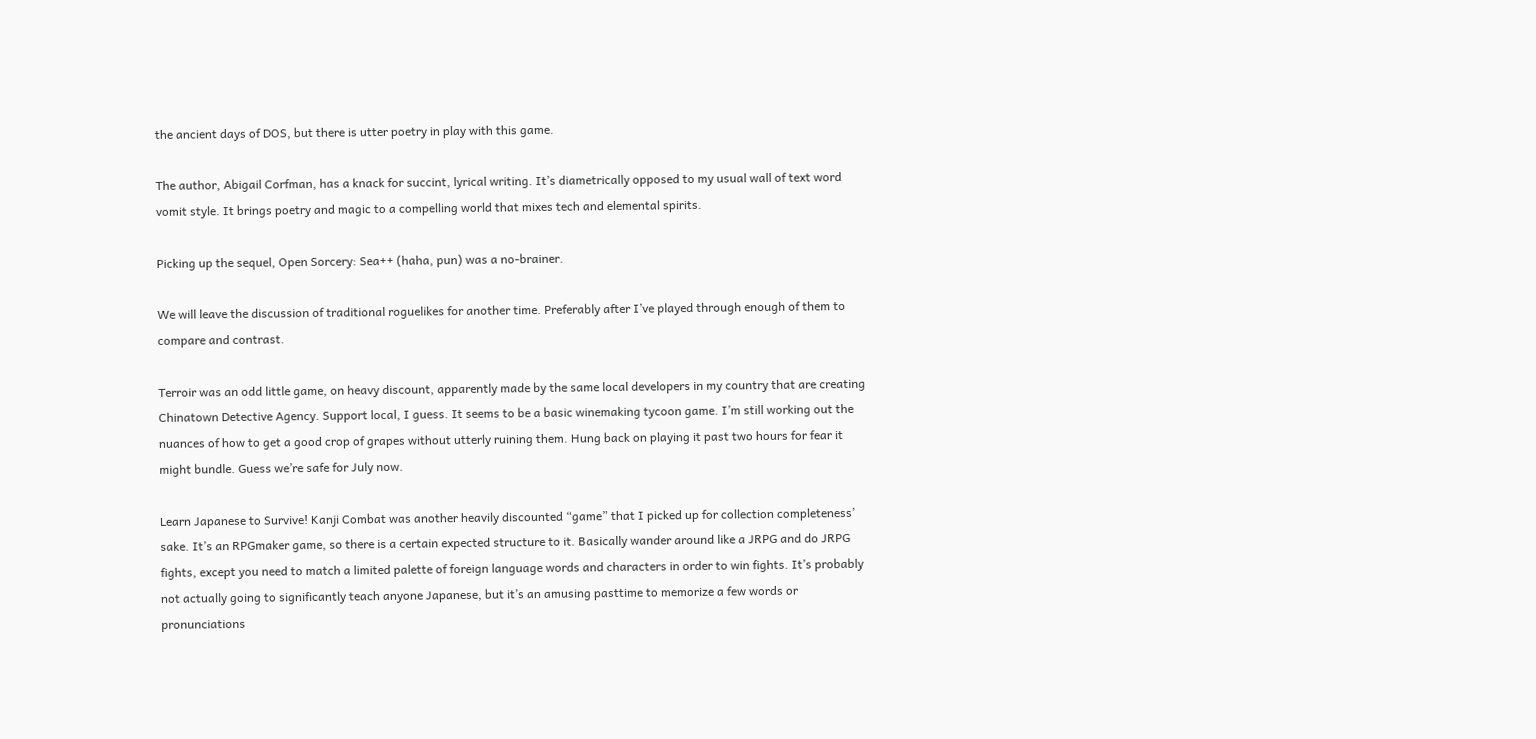the ancient days of DOS, but there is utter poetry in play with this game.

The author, Abigail Corfman, has a knack for succint, lyrical writing. It’s diametrically opposed to my usual wall of text word vomit style. It brings poetry and magic to a compelling world that mixes tech and elemental spirits.

Picking up the sequel, Open Sorcery: Sea++ (haha, pun) was a no-brainer.

We will leave the discussion of traditional roguelikes for another time. Preferably after I’ve played through enough of them to compare and contrast.

Terroir was an odd little game, on heavy discount, apparently made by the same local developers in my country that are creating Chinatown Detective Agency. Support local, I guess. It seems to be a basic winemaking tycoon game. I’m still working out the nuances of how to get a good crop of grapes without utterly ruining them. Hung back on playing it past two hours for fear it might bundle. Guess we’re safe for July now.

Learn Japanese to Survive! Kanji Combat was another heavily discounted “game” that I picked up for collection completeness’ sake. It’s an RPGmaker game, so there is a certain expected structure to it. Basically wander around like a JRPG and do JRPG fights, except you need to match a limited palette of foreign language words and characters in order to win fights. It’s probably not actually going to significantly teach anyone Japanese, but it’s an amusing pasttime to memorize a few words or pronunciations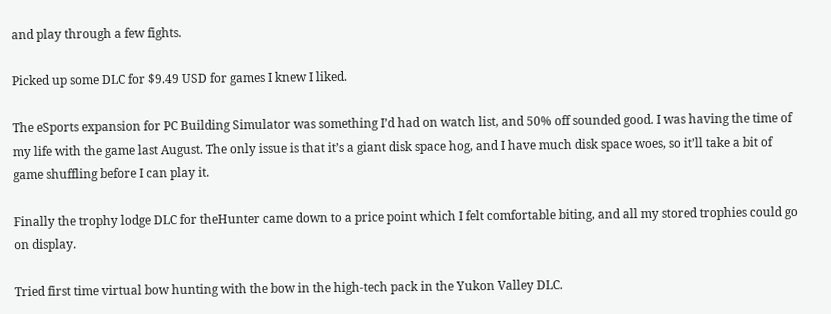and play through a few fights.

Picked up some DLC for $9.49 USD for games I knew I liked.

The eSports expansion for PC Building Simulator was something I’d had on watch list, and 50% off sounded good. I was having the time of my life with the game last August. The only issue is that it’s a giant disk space hog, and I have much disk space woes, so it’ll take a bit of game shuffling before I can play it.

Finally the trophy lodge DLC for theHunter came down to a price point which I felt comfortable biting, and all my stored trophies could go on display.

Tried first time virtual bow hunting with the bow in the high-tech pack in the Yukon Valley DLC.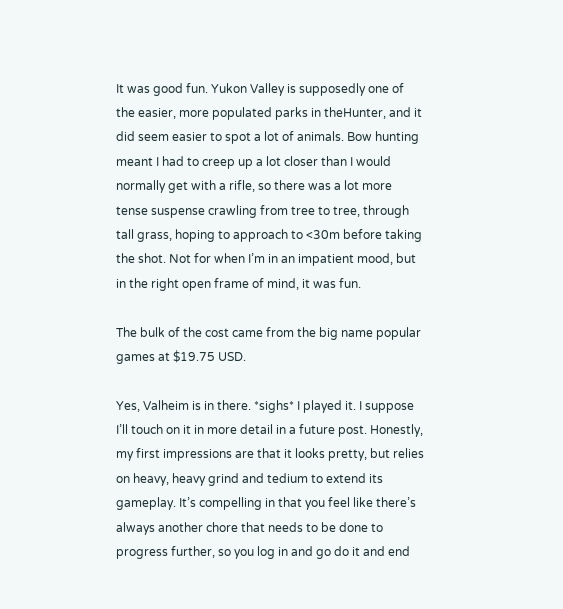It was good fun. Yukon Valley is supposedly one of the easier, more populated parks in theHunter, and it did seem easier to spot a lot of animals. Bow hunting meant I had to creep up a lot closer than I would normally get with a rifle, so there was a lot more tense suspense crawling from tree to tree, through tall grass, hoping to approach to <30m before taking the shot. Not for when I’m in an impatient mood, but in the right open frame of mind, it was fun.

The bulk of the cost came from the big name popular games at $19.75 USD.

Yes, Valheim is in there. *sighs* I played it. I suppose I’ll touch on it in more detail in a future post. Honestly, my first impressions are that it looks pretty, but relies on heavy, heavy grind and tedium to extend its gameplay. It’s compelling in that you feel like there’s always another chore that needs to be done to progress further, so you log in and go do it and end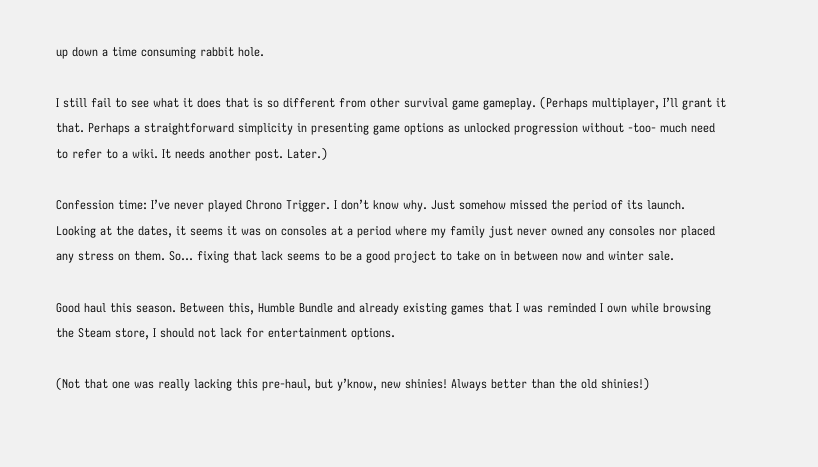up down a time consuming rabbit hole.

I still fail to see what it does that is so different from other survival game gameplay. (Perhaps multiplayer, I’ll grant it that. Perhaps a straightforward simplicity in presenting game options as unlocked progression without -too- much need to refer to a wiki. It needs another post. Later.)

Confession time: I’ve never played Chrono Trigger. I don’t know why. Just somehow missed the period of its launch. Looking at the dates, it seems it was on consoles at a period where my family just never owned any consoles nor placed any stress on them. So… fixing that lack seems to be a good project to take on in between now and winter sale.

Good haul this season. Between this, Humble Bundle and already existing games that I was reminded I own while browsing the Steam store, I should not lack for entertainment options.

(Not that one was really lacking this pre-haul, but y’know, new shinies! Always better than the old shinies!)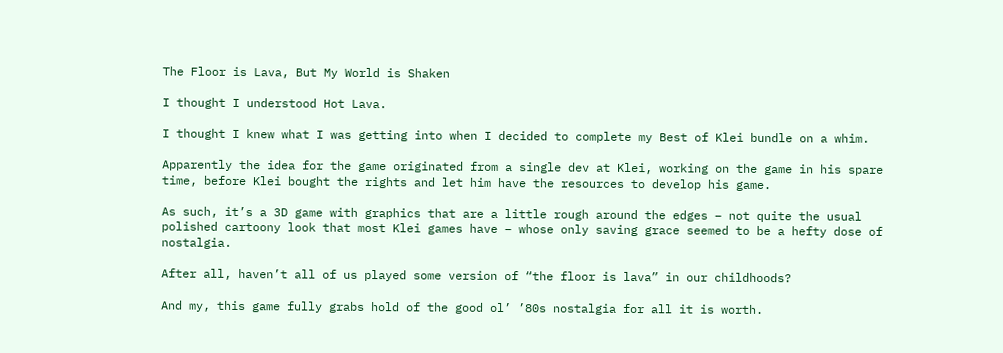The Floor is Lava, But My World is Shaken

I thought I understood Hot Lava.

I thought I knew what I was getting into when I decided to complete my Best of Klei bundle on a whim.

Apparently the idea for the game originated from a single dev at Klei, working on the game in his spare time, before Klei bought the rights and let him have the resources to develop his game.

As such, it’s a 3D game with graphics that are a little rough around the edges – not quite the usual polished cartoony look that most Klei games have – whose only saving grace seemed to be a hefty dose of nostalgia.

After all, haven’t all of us played some version of “the floor is lava” in our childhoods?

And my, this game fully grabs hold of the good ol’ ’80s nostalgia for all it is worth.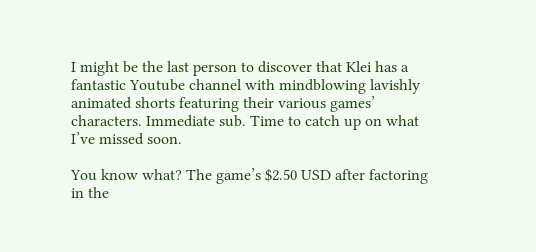I might be the last person to discover that Klei has a fantastic Youtube channel with mindblowing lavishly animated shorts featuring their various games’ characters. Immediate sub. Time to catch up on what I’ve missed soon.

You know what? The game’s $2.50 USD after factoring in the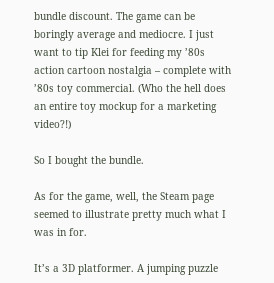bundle discount. The game can be boringly average and mediocre. I just want to tip Klei for feeding my ’80s action cartoon nostalgia – complete with ’80s toy commercial. (Who the hell does an entire toy mockup for a marketing video?!)

So I bought the bundle.

As for the game, well, the Steam page seemed to illustrate pretty much what I was in for.

It’s a 3D platformer. A jumping puzzle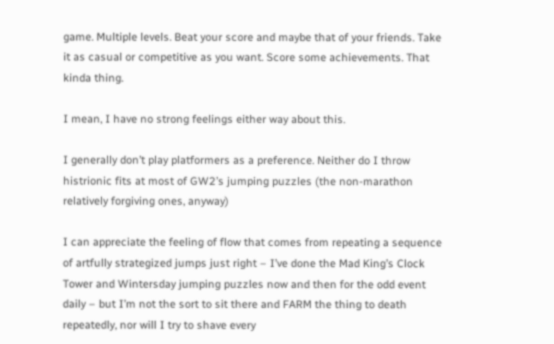game. Multiple levels. Beat your score and maybe that of your friends. Take it as casual or competitive as you want. Score some achievements. That kinda thing.

I mean, I have no strong feelings either way about this.

I generally don’t play platformers as a preference. Neither do I throw histrionic fits at most of GW2’s jumping puzzles (the non-marathon relatively forgiving ones, anyway)

I can appreciate the feeling of flow that comes from repeating a sequence of artfully strategized jumps just right – I’ve done the Mad King’s Clock Tower and Wintersday jumping puzzles now and then for the odd event daily – but I’m not the sort to sit there and FARM the thing to death repeatedly, nor will I try to shave every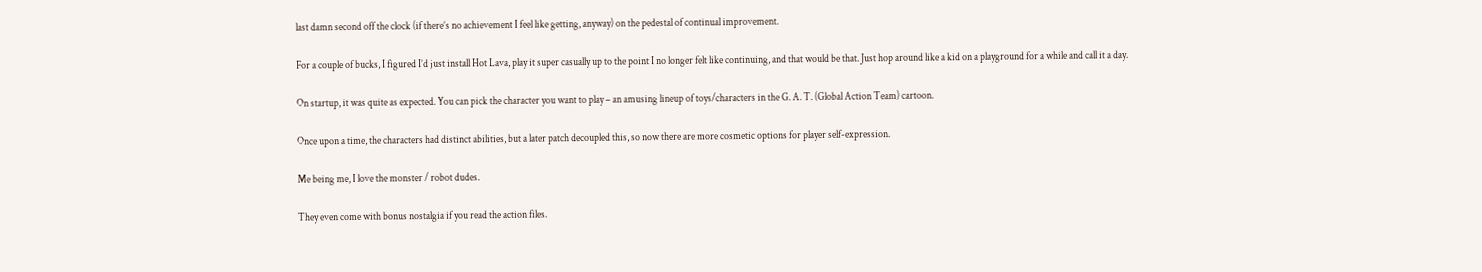last damn second off the clock (if there’s no achievement I feel like getting, anyway) on the pedestal of continual improvement.

For a couple of bucks, I figured I’d just install Hot Lava, play it super casually up to the point I no longer felt like continuing, and that would be that. Just hop around like a kid on a playground for a while and call it a day.

On startup, it was quite as expected. You can pick the character you want to play – an amusing lineup of toys/characters in the G. A. T. (Global Action Team) cartoon.

Once upon a time, the characters had distinct abilities, but a later patch decoupled this, so now there are more cosmetic options for player self-expression.

Me being me, I love the monster / robot dudes.

They even come with bonus nostalgia if you read the action files.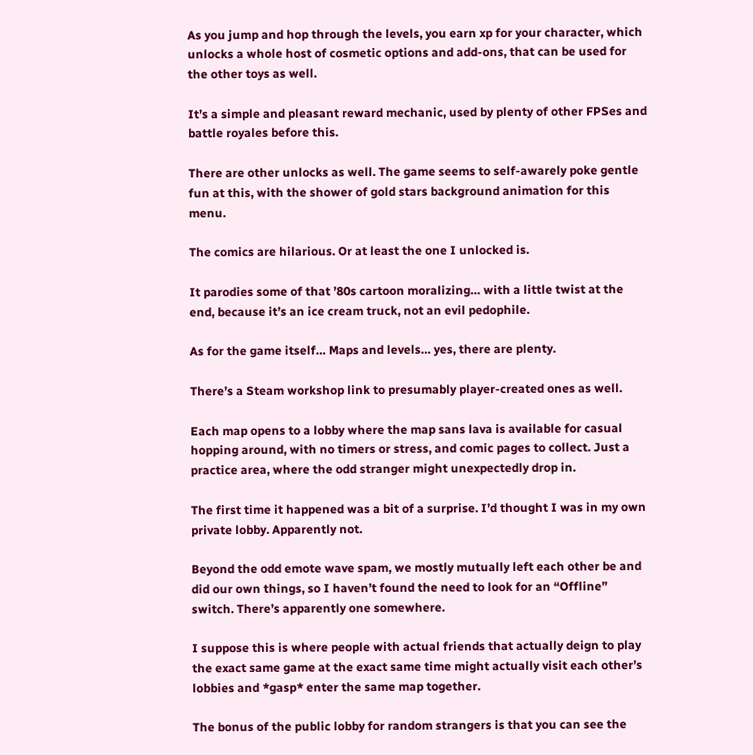As you jump and hop through the levels, you earn xp for your character, which unlocks a whole host of cosmetic options and add-ons, that can be used for the other toys as well.

It’s a simple and pleasant reward mechanic, used by plenty of other FPSes and battle royales before this.

There are other unlocks as well. The game seems to self-awarely poke gentle fun at this, with the shower of gold stars background animation for this menu.

The comics are hilarious. Or at least the one I unlocked is.

It parodies some of that ’80s cartoon moralizing… with a little twist at the end, because it’s an ice cream truck, not an evil pedophile.

As for the game itself… Maps and levels… yes, there are plenty.

There’s a Steam workshop link to presumably player-created ones as well.

Each map opens to a lobby where the map sans lava is available for casual hopping around, with no timers or stress, and comic pages to collect. Just a practice area, where the odd stranger might unexpectedly drop in.

The first time it happened was a bit of a surprise. I’d thought I was in my own private lobby. Apparently not.

Beyond the odd emote wave spam, we mostly mutually left each other be and did our own things, so I haven’t found the need to look for an “Offline” switch. There’s apparently one somewhere.

I suppose this is where people with actual friends that actually deign to play the exact same game at the exact same time might actually visit each other’s lobbies and *gasp* enter the same map together.

The bonus of the public lobby for random strangers is that you can see the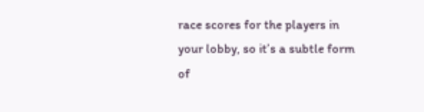race scores for the players in your lobby, so it’s a subtle form of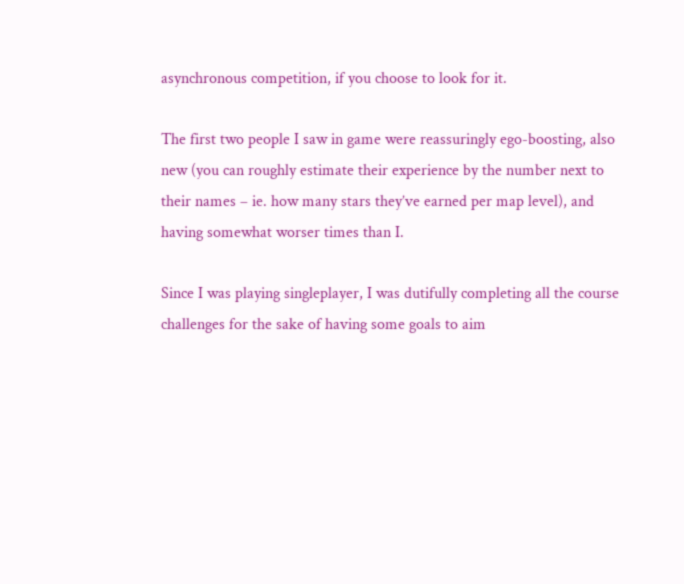asynchronous competition, if you choose to look for it.

The first two people I saw in game were reassuringly ego-boosting, also new (you can roughly estimate their experience by the number next to their names – ie. how many stars they’ve earned per map level), and having somewhat worser times than I.

Since I was playing singleplayer, I was dutifully completing all the course challenges for the sake of having some goals to aim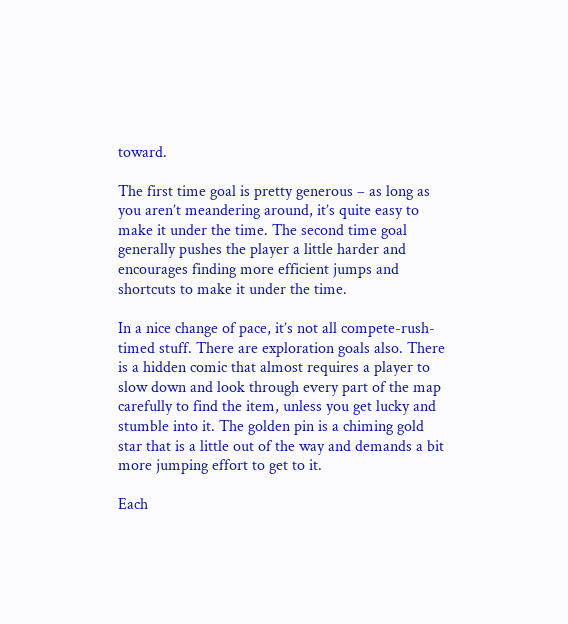toward.

The first time goal is pretty generous – as long as you aren’t meandering around, it’s quite easy to make it under the time. The second time goal generally pushes the player a little harder and encourages finding more efficient jumps and shortcuts to make it under the time.

In a nice change of pace, it’s not all compete-rush-timed stuff. There are exploration goals also. There is a hidden comic that almost requires a player to slow down and look through every part of the map carefully to find the item, unless you get lucky and stumble into it. The golden pin is a chiming gold star that is a little out of the way and demands a bit more jumping effort to get to it.

Each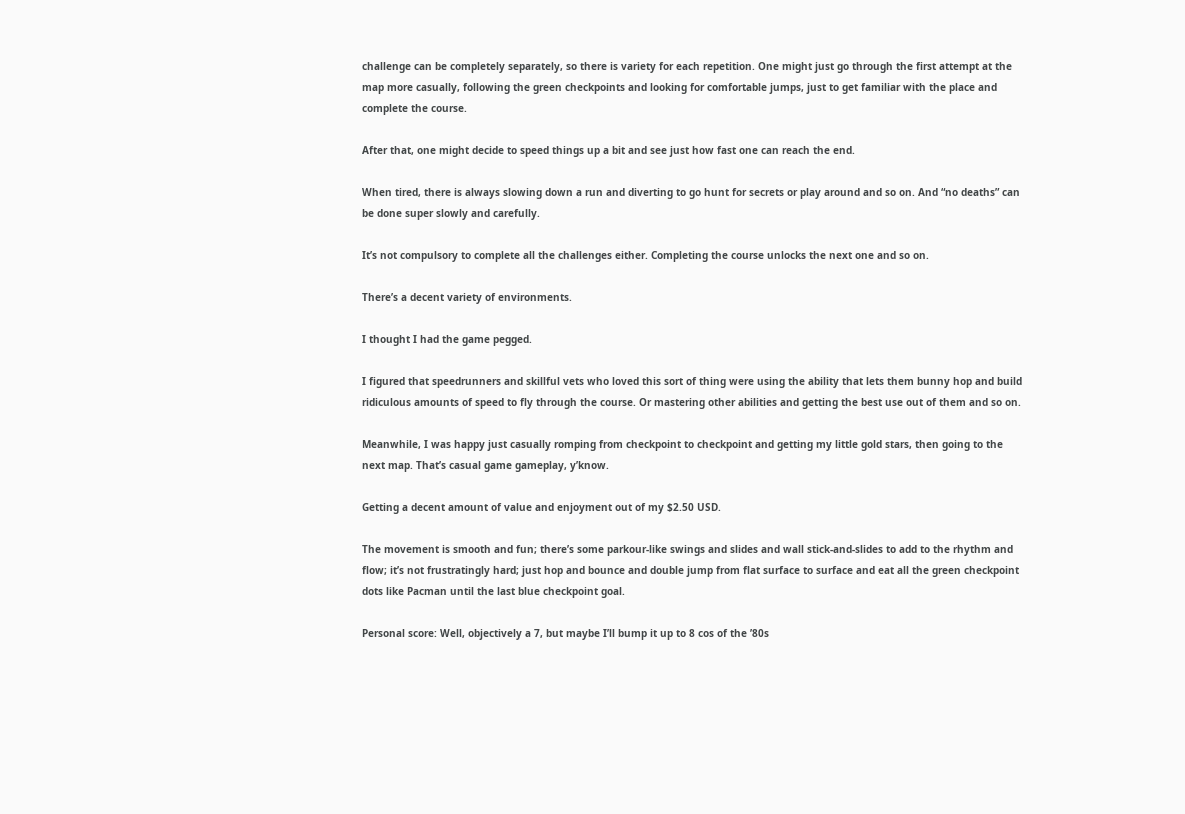challenge can be completely separately, so there is variety for each repetition. One might just go through the first attempt at the map more casually, following the green checkpoints and looking for comfortable jumps, just to get familiar with the place and complete the course.

After that, one might decide to speed things up a bit and see just how fast one can reach the end.

When tired, there is always slowing down a run and diverting to go hunt for secrets or play around and so on. And “no deaths” can be done super slowly and carefully.

It’s not compulsory to complete all the challenges either. Completing the course unlocks the next one and so on.

There’s a decent variety of environments.

I thought I had the game pegged.

I figured that speedrunners and skillful vets who loved this sort of thing were using the ability that lets them bunny hop and build ridiculous amounts of speed to fly through the course. Or mastering other abilities and getting the best use out of them and so on.

Meanwhile, I was happy just casually romping from checkpoint to checkpoint and getting my little gold stars, then going to the next map. That’s casual game gameplay, y’know.

Getting a decent amount of value and enjoyment out of my $2.50 USD.

The movement is smooth and fun; there’s some parkour-like swings and slides and wall stick-and-slides to add to the rhythm and flow; it’s not frustratingly hard; just hop and bounce and double jump from flat surface to surface and eat all the green checkpoint dots like Pacman until the last blue checkpoint goal.

Personal score: Well, objectively a 7, but maybe I’ll bump it up to 8 cos of the ’80s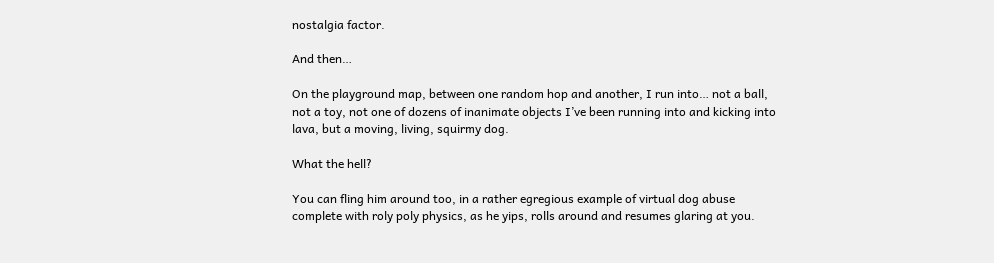nostalgia factor.

And then…

On the playground map, between one random hop and another, I run into… not a ball, not a toy, not one of dozens of inanimate objects I’ve been running into and kicking into lava, but a moving, living, squirmy dog.

What the hell?

You can fling him around too, in a rather egregious example of virtual dog abuse complete with roly poly physics, as he yips, rolls around and resumes glaring at you.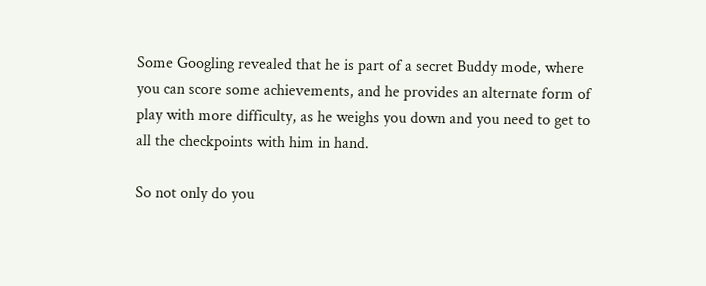Some Googling revealed that he is part of a secret Buddy mode, where you can score some achievements, and he provides an alternate form of play with more difficulty, as he weighs you down and you need to get to all the checkpoints with him in hand.

So not only do you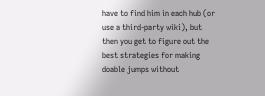have to find him in each hub (or use a third-party wiki), but then you get to figure out the best strategies for making doable jumps without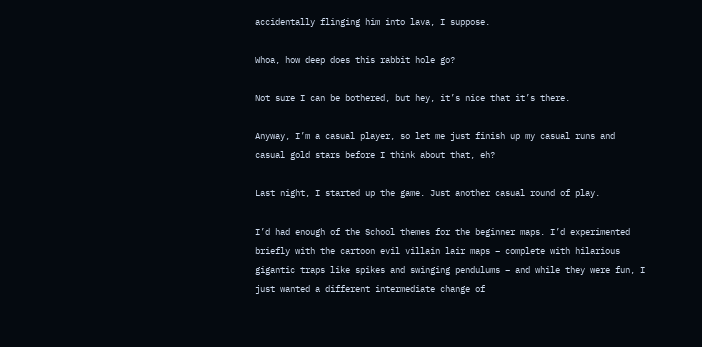accidentally flinging him into lava, I suppose.

Whoa, how deep does this rabbit hole go?

Not sure I can be bothered, but hey, it’s nice that it’s there.

Anyway, I’m a casual player, so let me just finish up my casual runs and casual gold stars before I think about that, eh?

Last night, I started up the game. Just another casual round of play.

I’d had enough of the School themes for the beginner maps. I’d experimented briefly with the cartoon evil villain lair maps – complete with hilarious gigantic traps like spikes and swinging pendulums – and while they were fun, I just wanted a different intermediate change of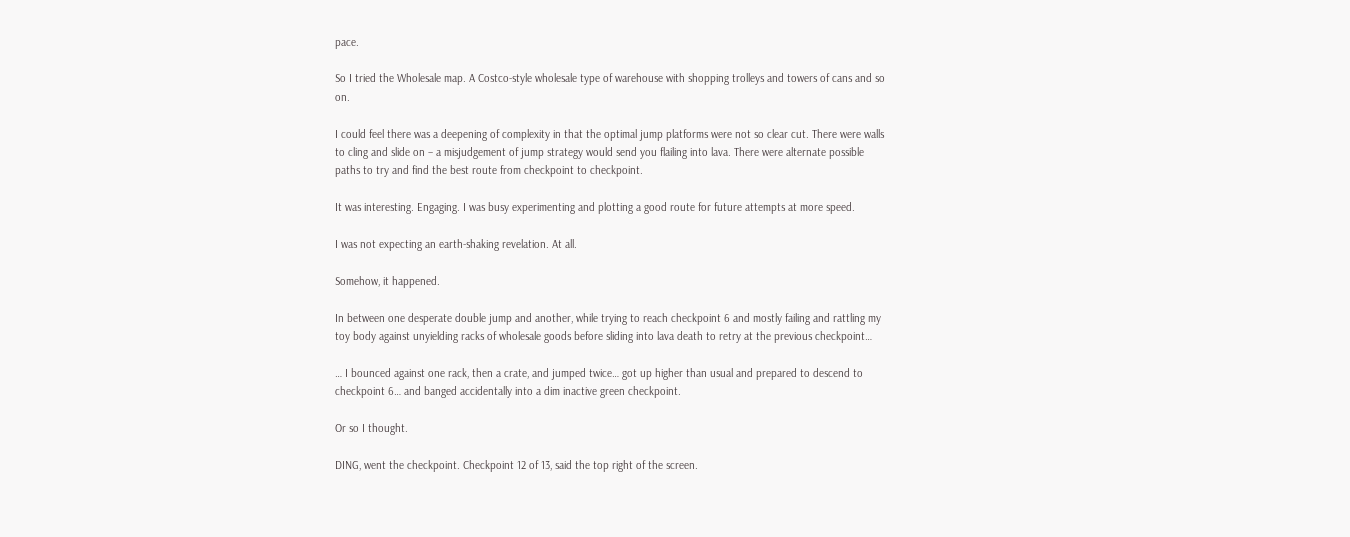pace.

So I tried the Wholesale map. A Costco-style wholesale type of warehouse with shopping trolleys and towers of cans and so on.

I could feel there was a deepening of complexity in that the optimal jump platforms were not so clear cut. There were walls to cling and slide on – a misjudgement of jump strategy would send you flailing into lava. There were alternate possible paths to try and find the best route from checkpoint to checkpoint.

It was interesting. Engaging. I was busy experimenting and plotting a good route for future attempts at more speed.

I was not expecting an earth-shaking revelation. At all.

Somehow, it happened.

In between one desperate double jump and another, while trying to reach checkpoint 6 and mostly failing and rattling my toy body against unyielding racks of wholesale goods before sliding into lava death to retry at the previous checkpoint…

… I bounced against one rack, then a crate, and jumped twice… got up higher than usual and prepared to descend to checkpoint 6… and banged accidentally into a dim inactive green checkpoint.

Or so I thought.

DING, went the checkpoint. Checkpoint 12 of 13, said the top right of the screen.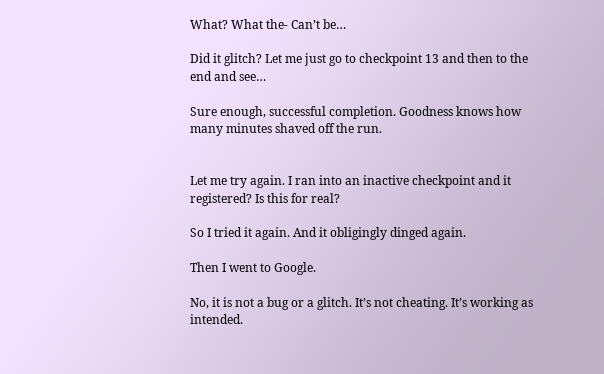What? What the- Can’t be…

Did it glitch? Let me just go to checkpoint 13 and then to the end and see…

Sure enough, successful completion. Goodness knows how many minutes shaved off the run.


Let me try again. I ran into an inactive checkpoint and it registered? Is this for real?

So I tried it again. And it obligingly dinged again.

Then I went to Google.

No, it is not a bug or a glitch. It’s not cheating. It’s working as intended.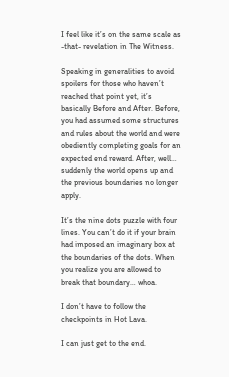I feel like it’s on the same scale as -that- revelation in The Witness.

Speaking in generalities to avoid spoilers for those who haven’t reached that point yet, it’s basically Before and After. Before, you had assumed some structures and rules about the world and were obediently completing goals for an expected end reward. After, well… suddenly the world opens up and the previous boundaries no longer apply.

It’s the nine dots puzzle with four lines. You can’t do it if your brain had imposed an imaginary box at the boundaries of the dots. When you realize you are allowed to break that boundary… whoa.

I don’t have to follow the checkpoints in Hot Lava.

I can just get to the end.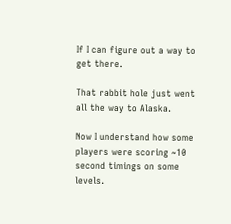If I can figure out a way to get there.

That rabbit hole just went all the way to Alaska.

Now I understand how some players were scoring ~10 second timings on some levels.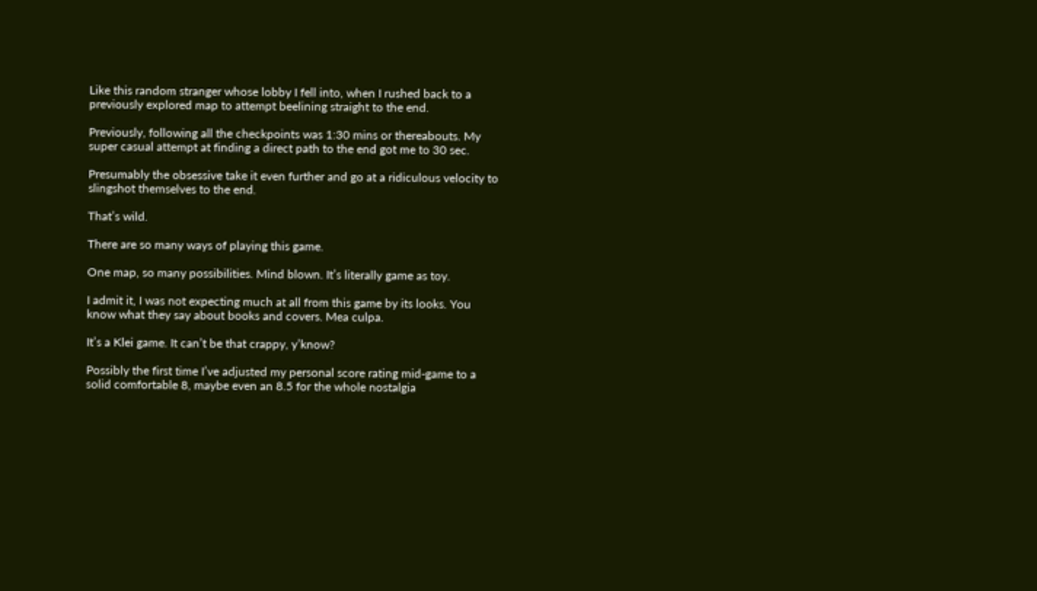Like this random stranger whose lobby I fell into, when I rushed back to a previously explored map to attempt beelining straight to the end.

Previously, following all the checkpoints was 1:30 mins or thereabouts. My super casual attempt at finding a direct path to the end got me to 30 sec.

Presumably the obsessive take it even further and go at a ridiculous velocity to slingshot themselves to the end.

That’s wild.

There are so many ways of playing this game.

One map, so many possibilities. Mind blown. It’s literally game as toy.

I admit it, I was not expecting much at all from this game by its looks. You know what they say about books and covers. Mea culpa.

It’s a Klei game. It can’t be that crappy, y’know?

Possibly the first time I’ve adjusted my personal score rating mid-game to a solid comfortable 8, maybe even an 8.5 for the whole nostalgia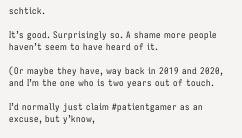schtick.

It’s good. Surprisingly so. A shame more people haven’t seem to have heard of it.

(Or maybe they have, way back in 2019 and 2020, and I’m the one who is two years out of touch.

I’d normally just claim #patientgamer as an excuse, but y’know,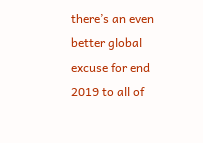there’s an even better global excuse for end 2019 to all of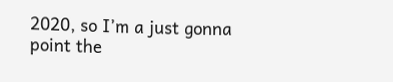2020, so I’m a just gonna point the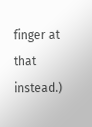finger at that instead.)